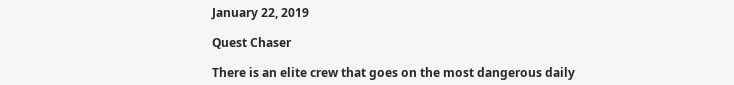January 22, 2019

Quest Chaser

There is an elite crew that goes on the most dangerous daily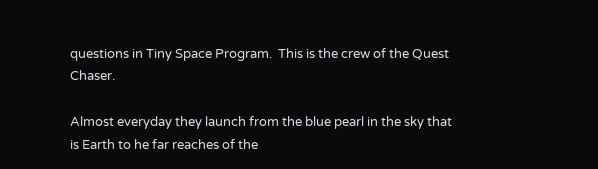questions in Tiny Space Program.  This is the crew of the Quest Chaser.

Almost everyday they launch from the blue pearl in the sky that is Earth to he far reaches of the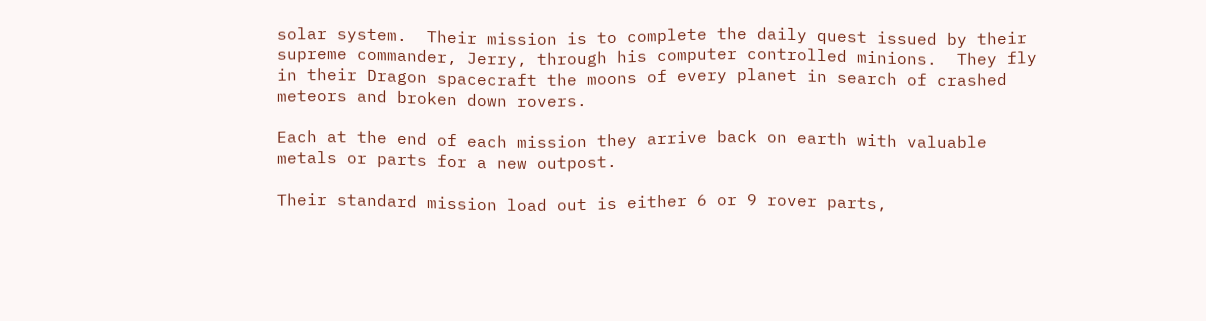solar system.  Their mission is to complete the daily quest issued by their supreme commander, Jerry, through his computer controlled minions.  They fly in their Dragon spacecraft the moons of every planet in search of crashed meteors and broken down rovers.

Each at the end of each mission they arrive back on earth with valuable metals or parts for a new outpost.

Their standard mission load out is either 6 or 9 rover parts,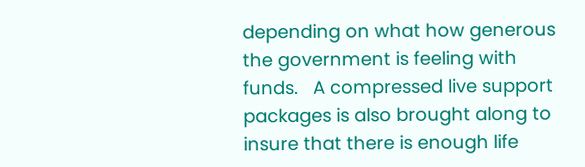depending on what how generous the government is feeling with funds.   A compressed live support packages is also brought along to insure that there is enough life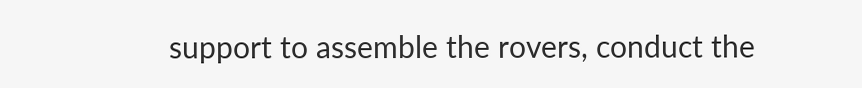support to assemble the rovers, conduct the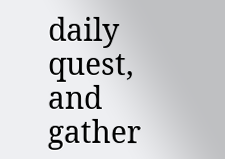daily quest, and gather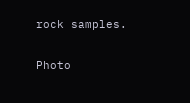rock samples.

Photo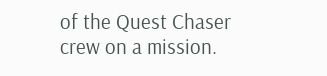of the Quest Chaser crew on a mission.